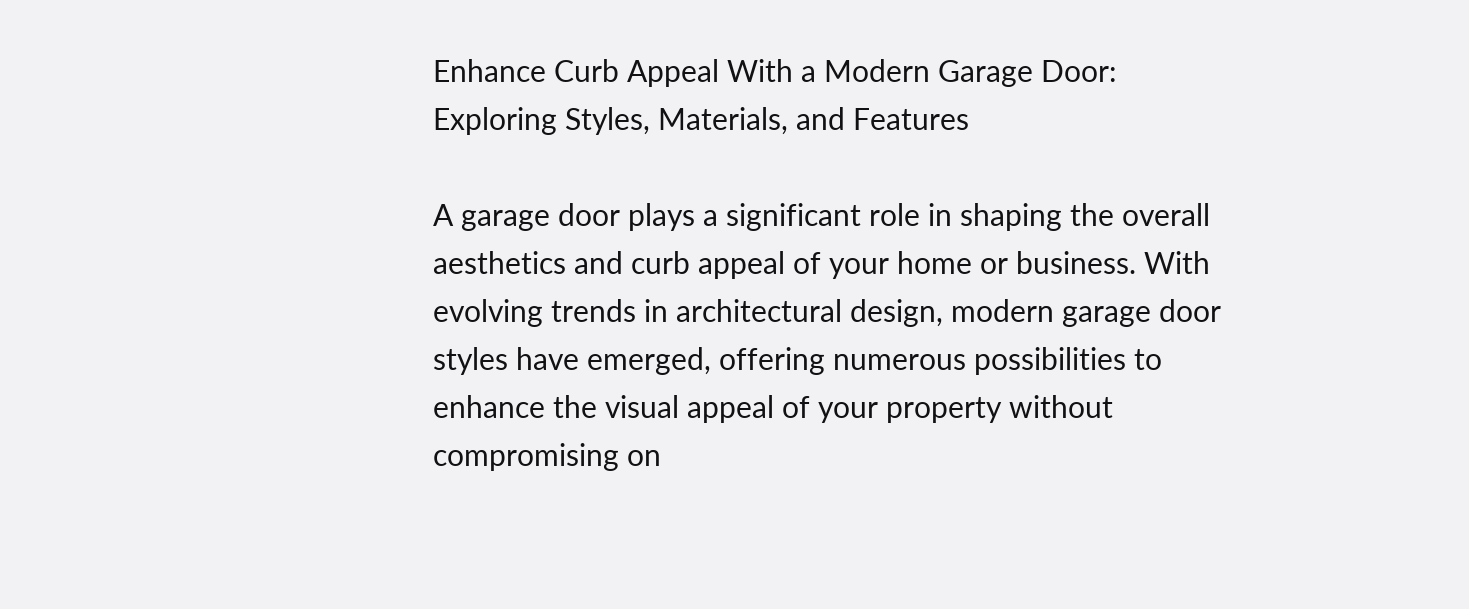Enhance Curb Appeal With a Modern Garage Door: Exploring Styles, Materials, and Features

A garage door plays a significant role in shaping the overall aesthetics and curb appeal of your home or business. With evolving trends in architectural design, modern garage door styles have emerged, offering numerous possibilities to enhance the visual appeal of your property without compromising on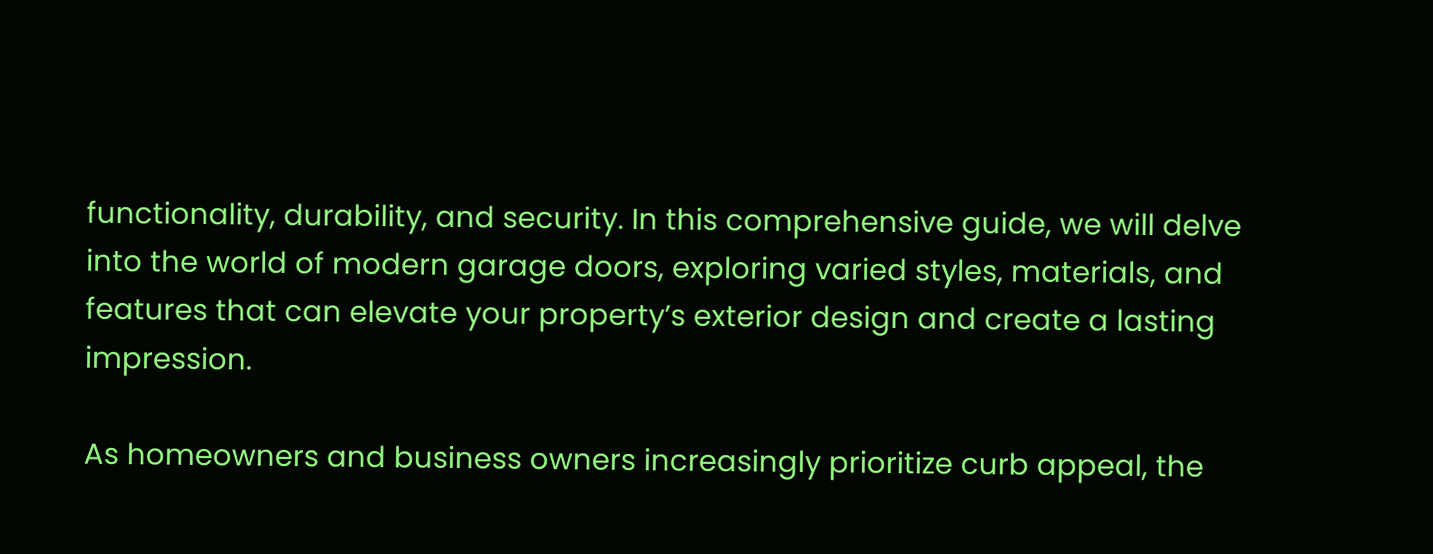functionality, durability, and security. In this comprehensive guide, we will delve into the world of modern garage doors, exploring varied styles, materials, and features that can elevate your property’s exterior design and create a lasting impression.

As homeowners and business owners increasingly prioritize curb appeal, the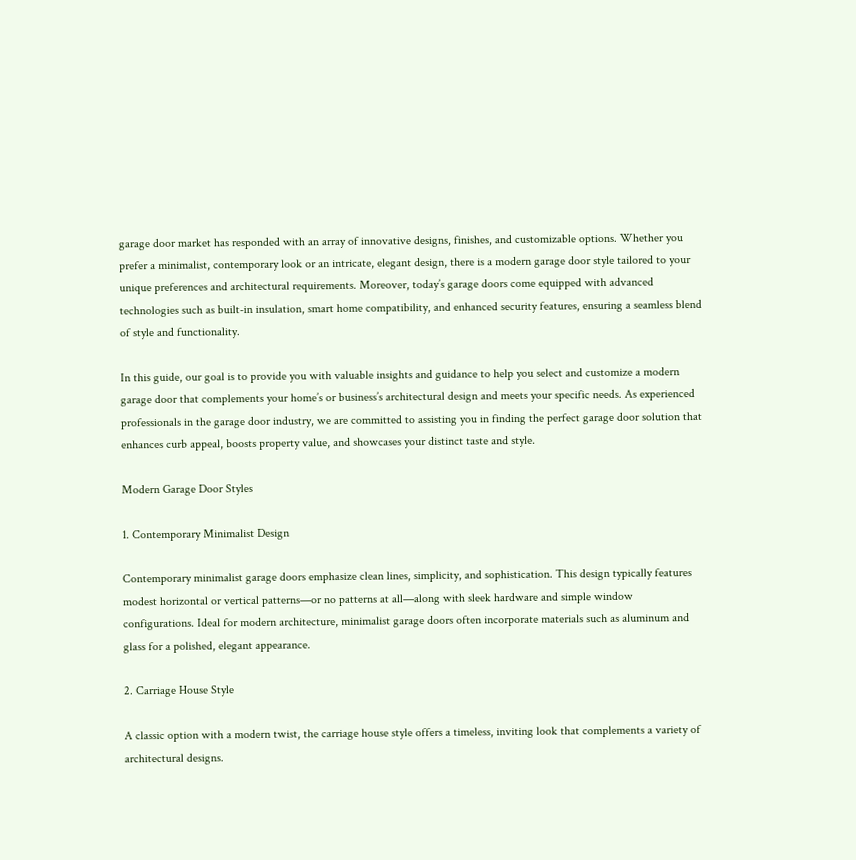garage door market has responded with an array of innovative designs, finishes, and customizable options. Whether you prefer a minimalist, contemporary look or an intricate, elegant design, there is a modern garage door style tailored to your unique preferences and architectural requirements. Moreover, today’s garage doors come equipped with advanced technologies such as built-in insulation, smart home compatibility, and enhanced security features, ensuring a seamless blend of style and functionality.

In this guide, our goal is to provide you with valuable insights and guidance to help you select and customize a modern garage door that complements your home’s or business’s architectural design and meets your specific needs. As experienced professionals in the garage door industry, we are committed to assisting you in finding the perfect garage door solution that enhances curb appeal, boosts property value, and showcases your distinct taste and style.

Modern Garage Door Styles

1. Contemporary Minimalist Design

Contemporary minimalist garage doors emphasize clean lines, simplicity, and sophistication. This design typically features modest horizontal or vertical patterns—or no patterns at all—along with sleek hardware and simple window configurations. Ideal for modern architecture, minimalist garage doors often incorporate materials such as aluminum and glass for a polished, elegant appearance.

2. Carriage House Style

A classic option with a modern twist, the carriage house style offers a timeless, inviting look that complements a variety of architectural designs.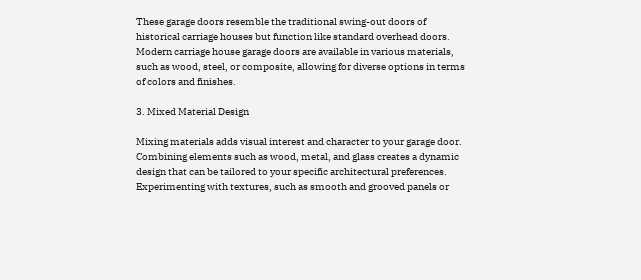These garage doors resemble the traditional swing-out doors of historical carriage houses but function like standard overhead doors. Modern carriage house garage doors are available in various materials, such as wood, steel, or composite, allowing for diverse options in terms of colors and finishes.

3. Mixed Material Design

Mixing materials adds visual interest and character to your garage door. Combining elements such as wood, metal, and glass creates a dynamic design that can be tailored to your specific architectural preferences. Experimenting with textures, such as smooth and grooved panels or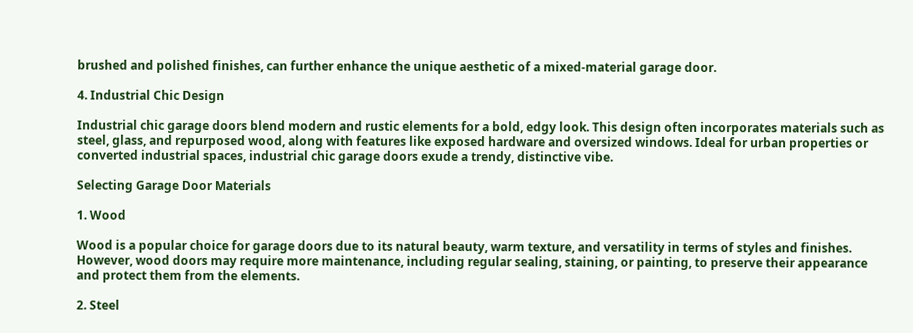brushed and polished finishes, can further enhance the unique aesthetic of a mixed-material garage door.

4. Industrial Chic Design

Industrial chic garage doors blend modern and rustic elements for a bold, edgy look. This design often incorporates materials such as steel, glass, and repurposed wood, along with features like exposed hardware and oversized windows. Ideal for urban properties or converted industrial spaces, industrial chic garage doors exude a trendy, distinctive vibe.

Selecting Garage Door Materials

1. Wood

Wood is a popular choice for garage doors due to its natural beauty, warm texture, and versatility in terms of styles and finishes. However, wood doors may require more maintenance, including regular sealing, staining, or painting, to preserve their appearance and protect them from the elements.

2. Steel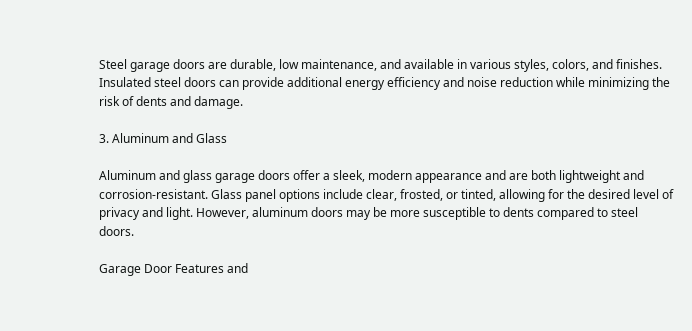Steel garage doors are durable, low maintenance, and available in various styles, colors, and finishes. Insulated steel doors can provide additional energy efficiency and noise reduction while minimizing the risk of dents and damage.

3. Aluminum and Glass

Aluminum and glass garage doors offer a sleek, modern appearance and are both lightweight and corrosion-resistant. Glass panel options include clear, frosted, or tinted, allowing for the desired level of privacy and light. However, aluminum doors may be more susceptible to dents compared to steel doors.

Garage Door Features and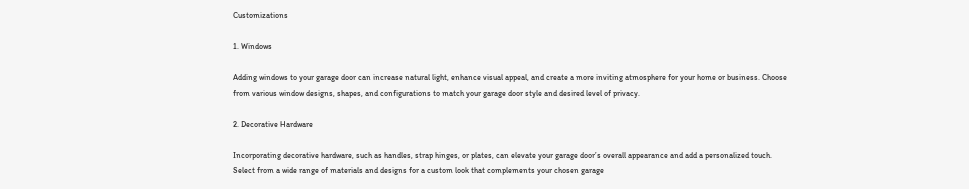Customizations

1. Windows

Adding windows to your garage door can increase natural light, enhance visual appeal, and create a more inviting atmosphere for your home or business. Choose from various window designs, shapes, and configurations to match your garage door style and desired level of privacy.

2. Decorative Hardware

Incorporating decorative hardware, such as handles, strap hinges, or plates, can elevate your garage door’s overall appearance and add a personalized touch. Select from a wide range of materials and designs for a custom look that complements your chosen garage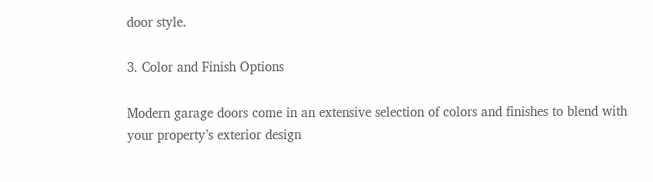door style.

3. Color and Finish Options

Modern garage doors come in an extensive selection of colors and finishes to blend with your property’s exterior design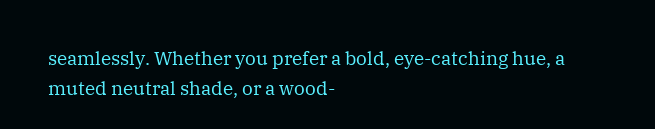seamlessly. Whether you prefer a bold, eye-catching hue, a muted neutral shade, or a wood-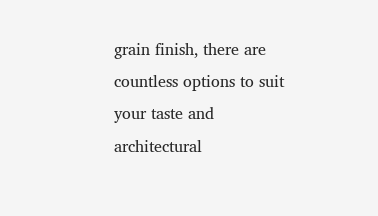grain finish, there are countless options to suit your taste and architectural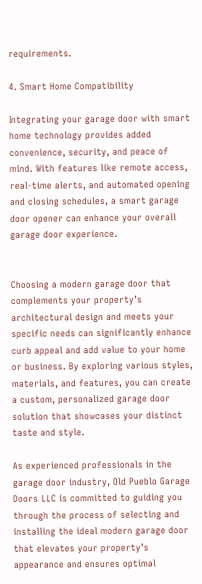requirements.

4. Smart Home Compatibility

Integrating your garage door with smart home technology provides added convenience, security, and peace of mind. With features like remote access, real-time alerts, and automated opening and closing schedules, a smart garage door opener can enhance your overall garage door experience.


Choosing a modern garage door that complements your property’s architectural design and meets your specific needs can significantly enhance curb appeal and add value to your home or business. By exploring various styles, materials, and features, you can create a custom, personalized garage door solution that showcases your distinct taste and style.

As experienced professionals in the garage door industry, Old Pueblo Garage Doors LLC is committed to guiding you through the process of selecting and installing the ideal modern garage door that elevates your property’s appearance and ensures optimal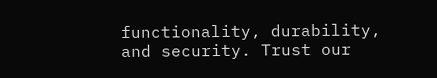functionality, durability, and security. Trust our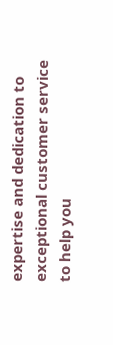expertise and dedication to exceptional customer service to help you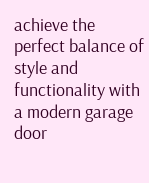achieve the perfect balance of style and functionality with a modern garage door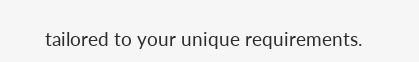tailored to your unique requirements.